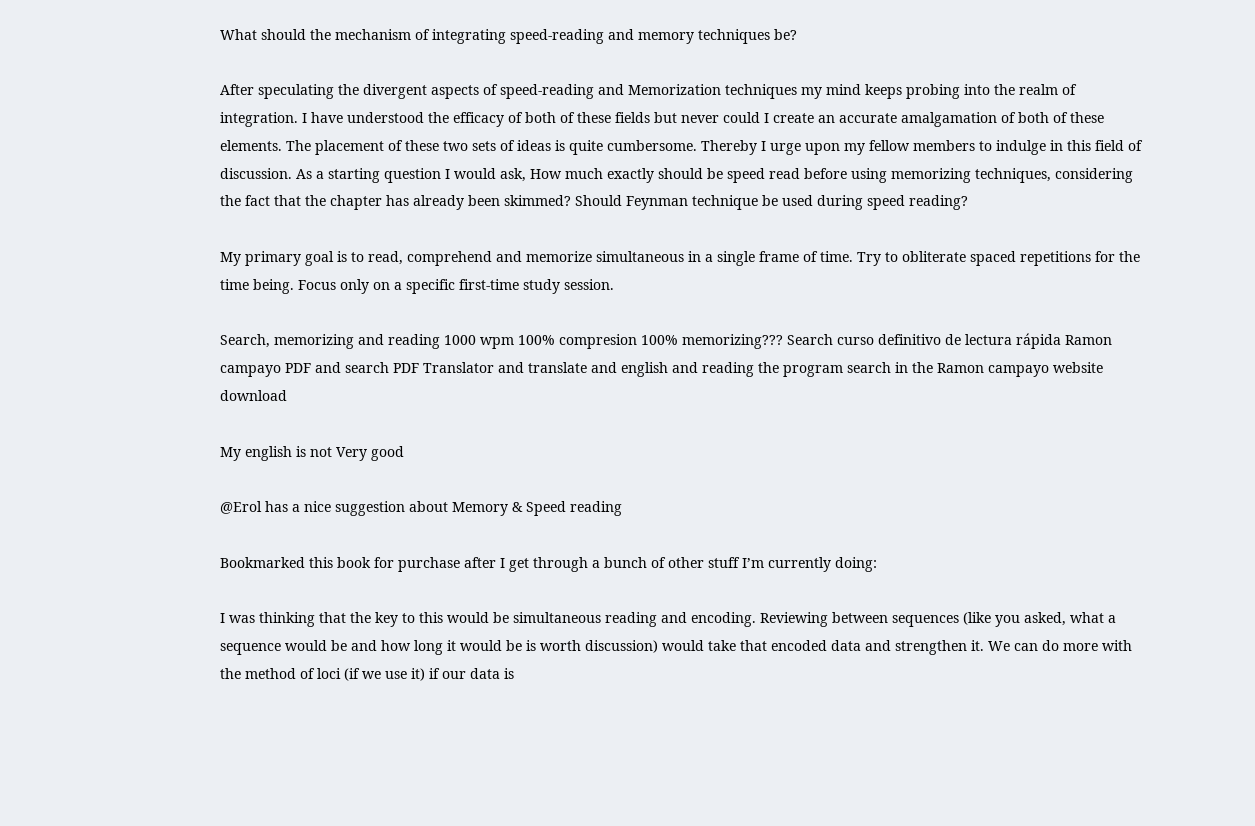What should the mechanism of integrating speed-reading and memory techniques be?

After speculating the divergent aspects of speed-reading and Memorization techniques my mind keeps probing into the realm of integration. I have understood the efficacy of both of these fields but never could I create an accurate amalgamation of both of these elements. The placement of these two sets of ideas is quite cumbersome. Thereby I urge upon my fellow members to indulge in this field of discussion. As a starting question I would ask, How much exactly should be speed read before using memorizing techniques, considering the fact that the chapter has already been skimmed? Should Feynman technique be used during speed reading?

My primary goal is to read, comprehend and memorize simultaneous in a single frame of time. Try to obliterate spaced repetitions for the time being. Focus only on a specific first-time study session.

Search, memorizing and reading 1000 wpm 100% compresion 100% memorizing??? Search curso definitivo de lectura rápida Ramon campayo PDF and search PDF Translator and translate and english and reading the program search in the Ramon campayo website download

My english is not Very good

@Erol has a nice suggestion about Memory & Speed reading

Bookmarked this book for purchase after I get through a bunch of other stuff I’m currently doing:

I was thinking that the key to this would be simultaneous reading and encoding. Reviewing between sequences (like you asked, what a sequence would be and how long it would be is worth discussion) would take that encoded data and strengthen it. We can do more with the method of loci (if we use it) if our data is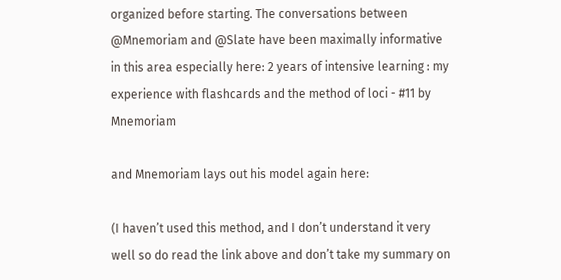organized before starting. The conversations between @Mnemoriam and @Slate have been maximally informative in this area especially here: 2 years of intensive learning : my experience with flashcards and the method of loci - #11 by Mnemoriam

and Mnemoriam lays out his model again here:

(I haven’t used this method, and I don’t understand it very well so do read the link above and don’t take my summary on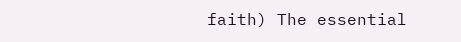faith) The essential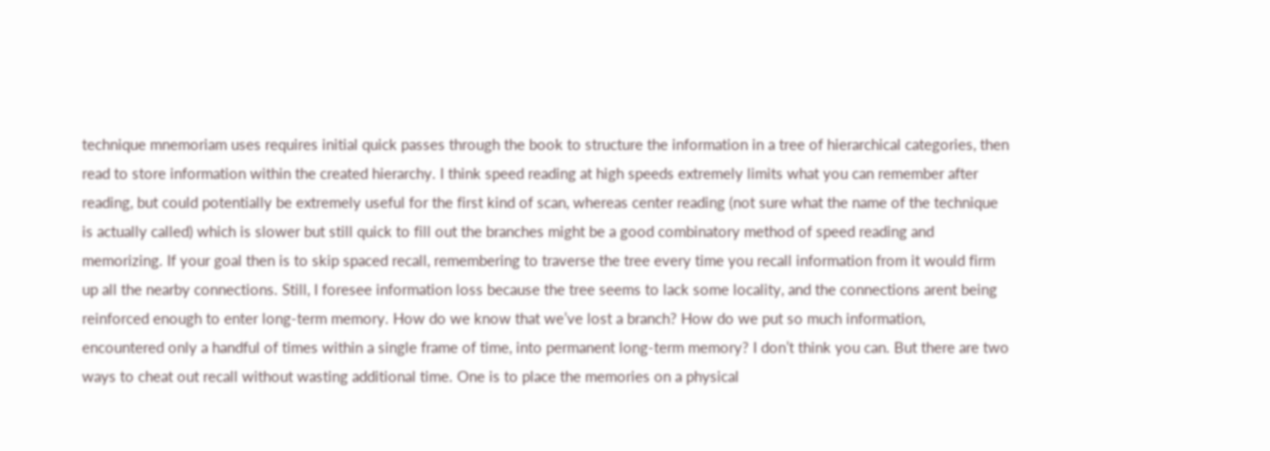technique mnemoriam uses requires initial quick passes through the book to structure the information in a tree of hierarchical categories, then read to store information within the created hierarchy. I think speed reading at high speeds extremely limits what you can remember after reading, but could potentially be extremely useful for the first kind of scan, whereas center reading (not sure what the name of the technique is actually called) which is slower but still quick to fill out the branches might be a good combinatory method of speed reading and memorizing. If your goal then is to skip spaced recall, remembering to traverse the tree every time you recall information from it would firm up all the nearby connections. Still, I foresee information loss because the tree seems to lack some locality, and the connections arent being reinforced enough to enter long-term memory. How do we know that we’ve lost a branch? How do we put so much information, encountered only a handful of times within a single frame of time, into permanent long-term memory? I don’t think you can. But there are two ways to cheat out recall without wasting additional time. One is to place the memories on a physical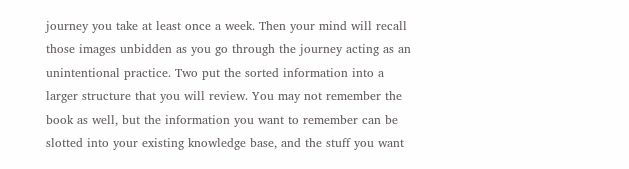journey you take at least once a week. Then your mind will recall those images unbidden as you go through the journey acting as an unintentional practice. Two put the sorted information into a larger structure that you will review. You may not remember the book as well, but the information you want to remember can be slotted into your existing knowledge base, and the stuff you want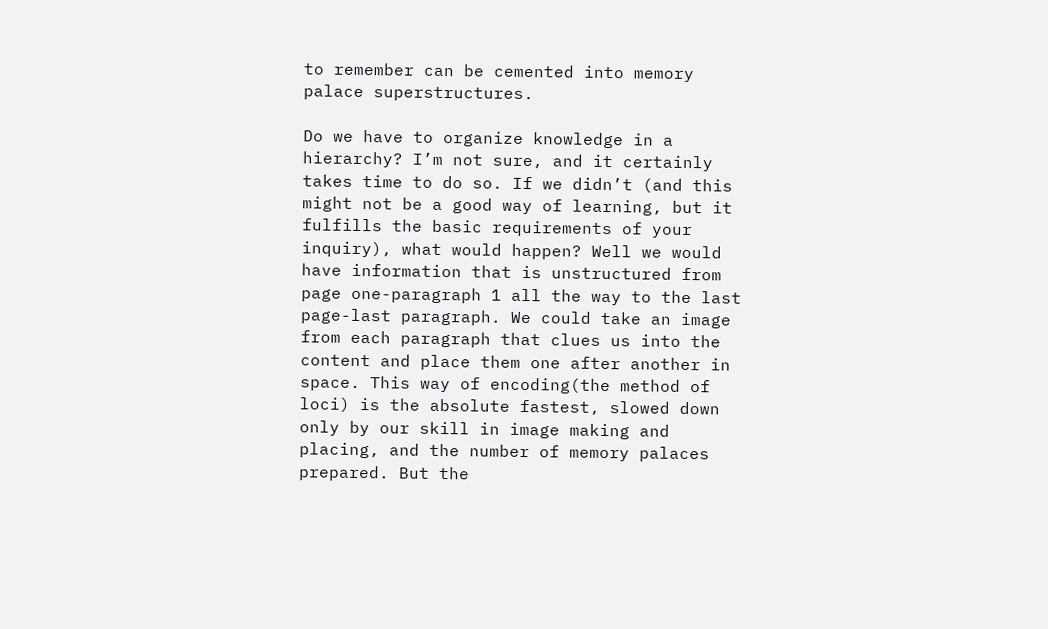to remember can be cemented into memory palace superstructures.

Do we have to organize knowledge in a hierarchy? I’m not sure, and it certainly takes time to do so. If we didn’t (and this might not be a good way of learning, but it fulfills the basic requirements of your inquiry), what would happen? Well we would have information that is unstructured from page one-paragraph 1 all the way to the last page-last paragraph. We could take an image from each paragraph that clues us into the content and place them one after another in space. This way of encoding(the method of loci) is the absolute fastest, slowed down only by our skill in image making and placing, and the number of memory palaces prepared. But the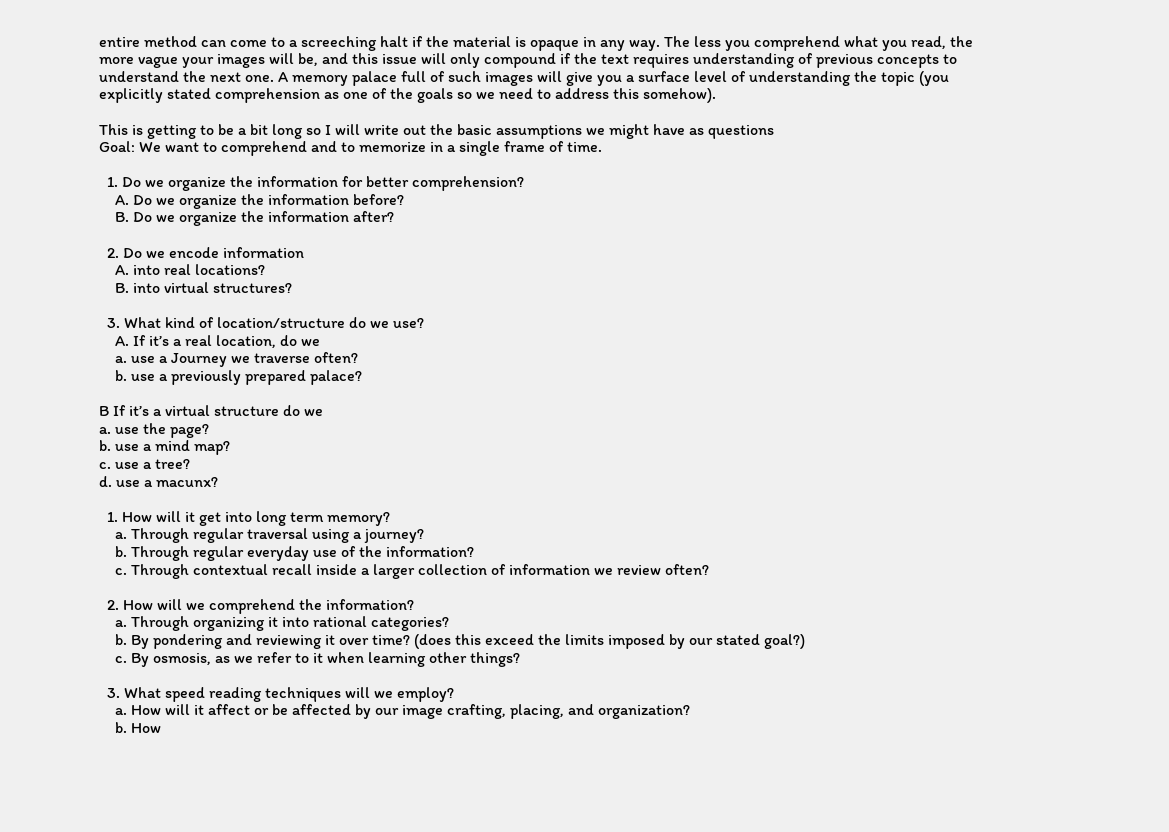entire method can come to a screeching halt if the material is opaque in any way. The less you comprehend what you read, the more vague your images will be, and this issue will only compound if the text requires understanding of previous concepts to understand the next one. A memory palace full of such images will give you a surface level of understanding the topic (you explicitly stated comprehension as one of the goals so we need to address this somehow).

This is getting to be a bit long so I will write out the basic assumptions we might have as questions
Goal: We want to comprehend and to memorize in a single frame of time.

  1. Do we organize the information for better comprehension?
    A. Do we organize the information before?
    B. Do we organize the information after?

  2. Do we encode information
    A. into real locations?
    B. into virtual structures?

  3. What kind of location/structure do we use?
    A. If it’s a real location, do we
    a. use a Journey we traverse often?
    b. use a previously prepared palace?

B If it’s a virtual structure do we
a. use the page?
b. use a mind map?
c. use a tree?
d. use a macunx?

  1. How will it get into long term memory?
    a. Through regular traversal using a journey?
    b. Through regular everyday use of the information?
    c. Through contextual recall inside a larger collection of information we review often?

  2. How will we comprehend the information?
    a. Through organizing it into rational categories?
    b. By pondering and reviewing it over time? (does this exceed the limits imposed by our stated goal?)
    c. By osmosis, as we refer to it when learning other things?

  3. What speed reading techniques will we employ?
    a. How will it affect or be affected by our image crafting, placing, and organization?
    b. How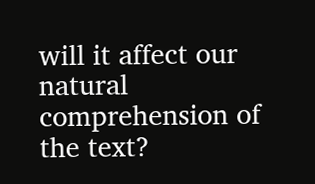will it affect our natural comprehension of the text?